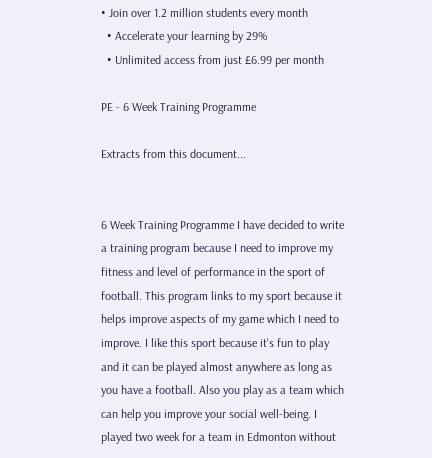• Join over 1.2 million students every month
  • Accelerate your learning by 29%
  • Unlimited access from just £6.99 per month

PE - 6 Week Training Programme

Extracts from this document...


6 Week Training Programme I have decided to write a training program because I need to improve my fitness and level of performance in the sport of football. This program links to my sport because it helps improve aspects of my game which I need to improve. I like this sport because it's fun to play and it can be played almost anywhere as long as you have a football. Also you play as a team which can help you improve your social well-being. I played two week for a team in Edmonton without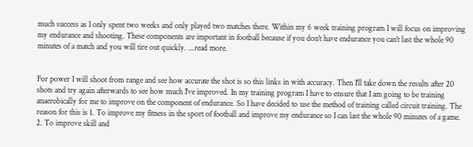much success as I only spent two weeks and only played two matches there. Within my 6 week training program I will focus on improving my endurance and shooting. These components are important in football because if you don't have endurance you can't last the whole 90 minutes of a match and you will tire out quickly. ...read more.


For power I will shoot from range and see how accurate the shot is so this links in with accuracy. Then I'll take down the results after 20 shots and try again afterwards to see how much I've improved. In my training program I have to ensure that I am going to be training anaerobically for me to improve on the component of endurance. So I have decided to use the method of training called circuit training. The reason for this is 1. To improve my fitness in the sport of football and improve my endurance so I can last the whole 90 minutes of a game. 2. To improve skill and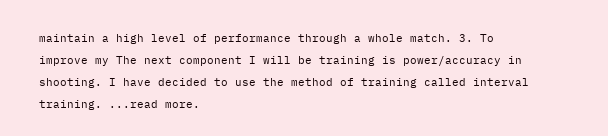maintain a high level of performance through a whole match. 3. To improve my The next component I will be training is power/accuracy in shooting. I have decided to use the method of training called interval training. ...read more.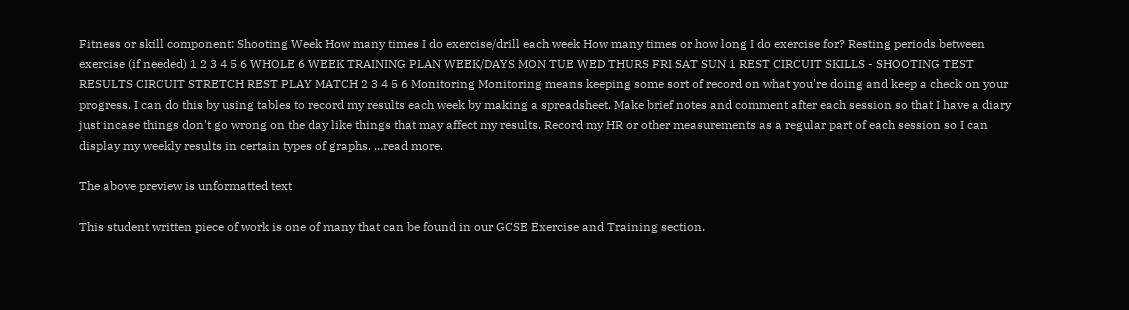Fitness or skill component: Shooting Week How many times I do exercise/drill each week How many times or how long I do exercise for? Resting periods between exercise (if needed) 1 2 3 4 5 6 WHOLE 6 WEEK TRAINING PLAN WEEK/DAYS MON TUE WED THURS FRI SAT SUN 1 REST CIRCUIT SKILLS - SHOOTING TEST RESULTS CIRCUIT STRETCH REST PLAY MATCH 2 3 4 5 6 Monitoring Monitoring means keeping some sort of record on what you're doing and keep a check on your progress. I can do this by using tables to record my results each week by making a spreadsheet. Make brief notes and comment after each session so that I have a diary just incase things don't go wrong on the day like things that may affect my results. Record my HR or other measurements as a regular part of each session so I can display my weekly results in certain types of graphs. ...read more.

The above preview is unformatted text

This student written piece of work is one of many that can be found in our GCSE Exercise and Training section.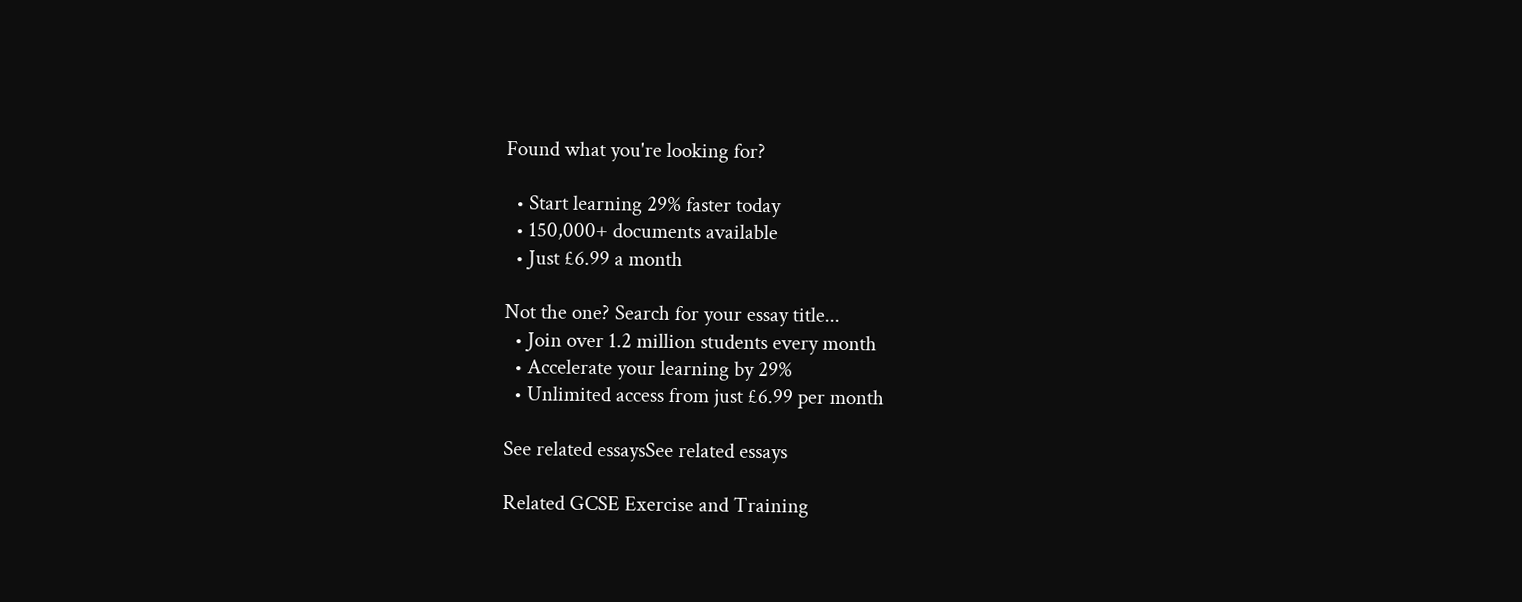Found what you're looking for?

  • Start learning 29% faster today
  • 150,000+ documents available
  • Just £6.99 a month

Not the one? Search for your essay title...
  • Join over 1.2 million students every month
  • Accelerate your learning by 29%
  • Unlimited access from just £6.99 per month

See related essaysSee related essays

Related GCSE Exercise and Training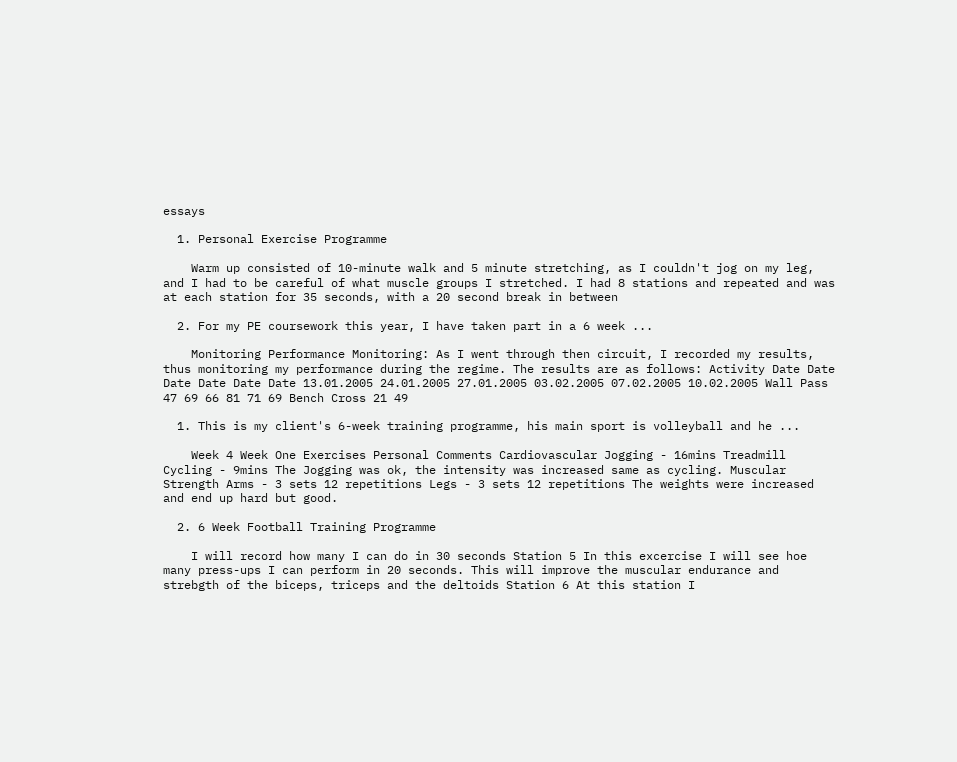essays

  1. Personal Exercise Programme

    Warm up consisted of 10-minute walk and 5 minute stretching, as I couldn't jog on my leg, and I had to be careful of what muscle groups I stretched. I had 8 stations and repeated and was at each station for 35 seconds, with a 20 second break in between

  2. For my PE coursework this year, I have taken part in a 6 week ...

    Monitoring Performance Monitoring: As I went through then circuit, I recorded my results, thus monitoring my performance during the regime. The results are as follows: Activity Date Date Date Date Date Date 13.01.2005 24.01.2005 27.01.2005 03.02.2005 07.02.2005 10.02.2005 Wall Pass 47 69 66 81 71 69 Bench Cross 21 49

  1. This is my client's 6-week training programme, his main sport is volleyball and he ...

    Week 4 Week One Exercises Personal Comments Cardiovascular Jogging - 16mins Treadmill Cycling - 9mins The Jogging was ok, the intensity was increased same as cycling. Muscular Strength Arms - 3 sets 12 repetitions Legs - 3 sets 12 repetitions The weights were increased and end up hard but good.

  2. 6 Week Football Training Programme

    I will record how many I can do in 30 seconds Station 5 In this excercise I will see hoe many press-ups I can perform in 20 seconds. This will improve the muscular endurance and strebgth of the biceps, triceps and the deltoids Station 6 At this station I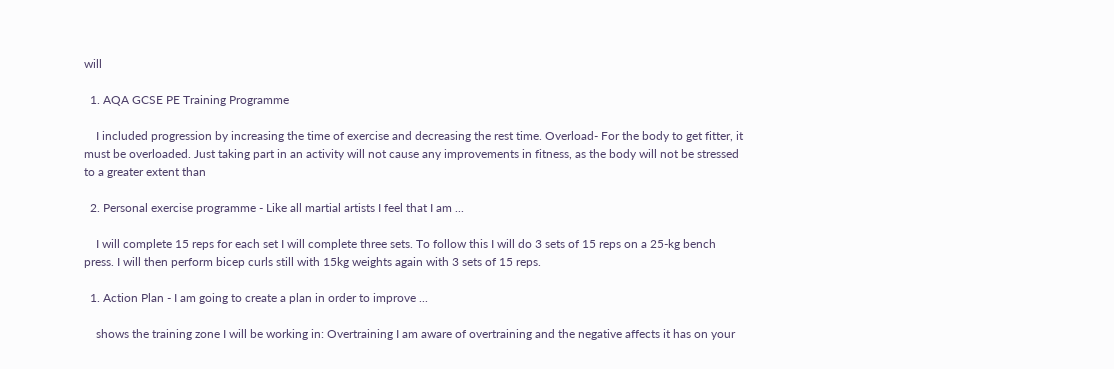will

  1. AQA GCSE PE Training Programme

    I included progression by increasing the time of exercise and decreasing the rest time. Overload- For the body to get fitter, it must be overloaded. Just taking part in an activity will not cause any improvements in fitness, as the body will not be stressed to a greater extent than

  2. Personal exercise programme - Like all martial artists I feel that I am ...

    I will complete 15 reps for each set I will complete three sets. To follow this I will do 3 sets of 15 reps on a 25-kg bench press. I will then perform bicep curls still with 15kg weights again with 3 sets of 15 reps.

  1. Action Plan - I am going to create a plan in order to improve ...

    shows the training zone I will be working in: Overtraining I am aware of overtraining and the negative affects it has on your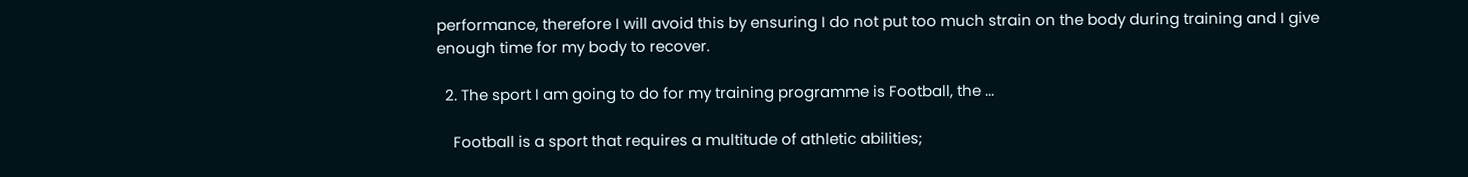performance, therefore I will avoid this by ensuring I do not put too much strain on the body during training and I give enough time for my body to recover.

  2. The sport I am going to do for my training programme is Football, the ...

    Football is a sport that requires a multitude of athletic abilities;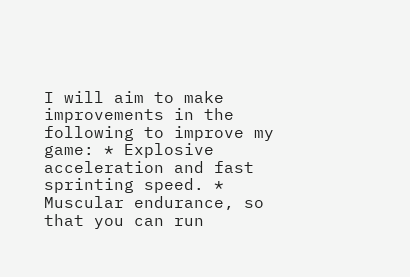I will aim to make improvements in the following to improve my game: * Explosive acceleration and fast sprinting speed. * Muscular endurance, so that you can run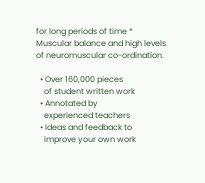for long periods of time * Muscular balance and high levels of neuromuscular co-ordination.

  • Over 160,000 pieces
    of student written work
  • Annotated by
    experienced teachers
  • Ideas and feedback to
    improve your own work